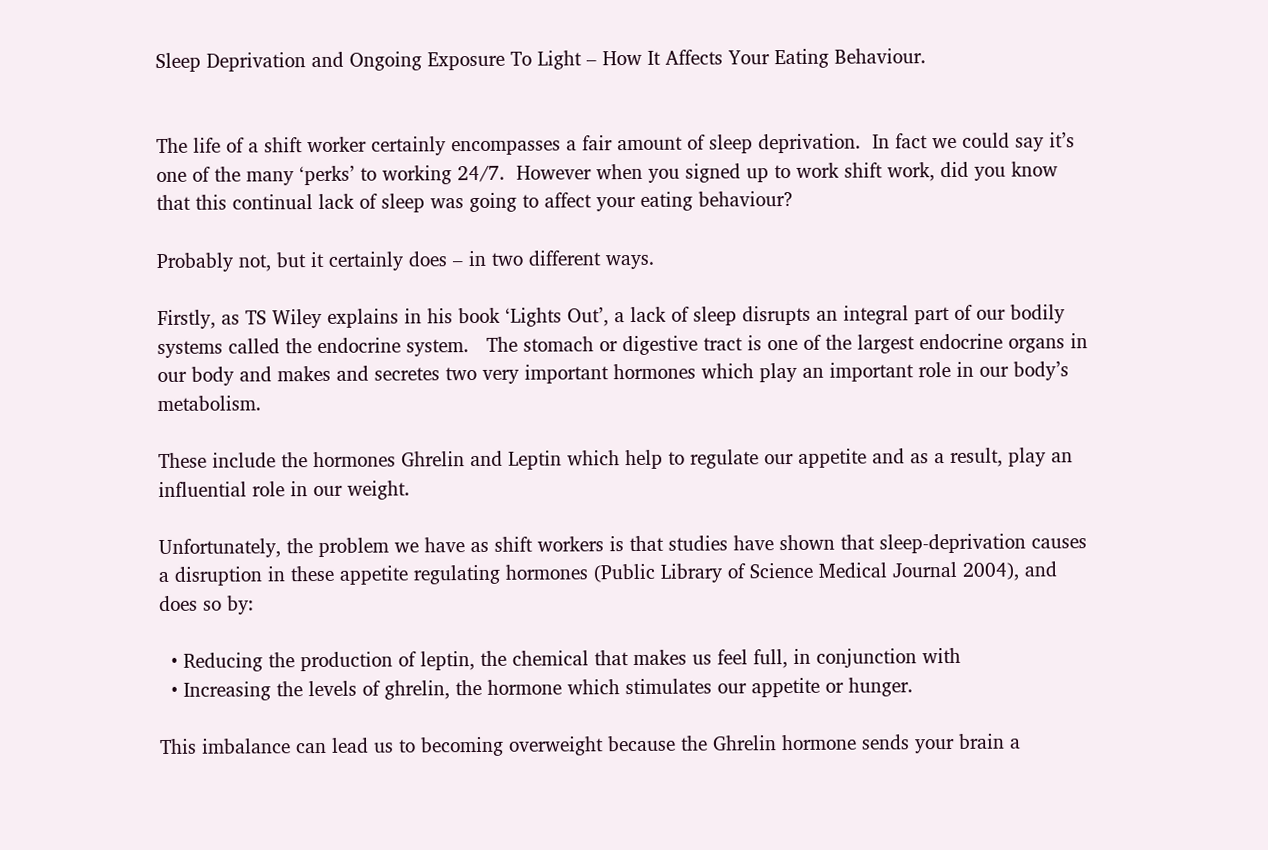Sleep Deprivation and Ongoing Exposure To Light – How It Affects Your Eating Behaviour.


The life of a shift worker certainly encompasses a fair amount of sleep deprivation.  In fact we could say it’s one of the many ‘perks’ to working 24/7.  However when you signed up to work shift work, did you know that this continual lack of sleep was going to affect your eating behaviour?

Probably not, but it certainly does – in two different ways.

Firstly, as TS Wiley explains in his book ‘Lights Out’, a lack of sleep disrupts an integral part of our bodily systems called the endocrine system.   The stomach or digestive tract is one of the largest endocrine organs in our body and makes and secretes two very important hormones which play an important role in our body’s metabolism.

These include the hormones Ghrelin and Leptin which help to regulate our appetite and as a result, play an influential role in our weight.

Unfortunately, the problem we have as shift workers is that studies have shown that sleep-deprivation causes a disruption in these appetite regulating hormones (Public Library of Science Medical Journal 2004), and does so by:

  • Reducing the production of leptin, the chemical that makes us feel full, in conjunction with
  • Increasing the levels of ghrelin, the hormone which stimulates our appetite or hunger.

This imbalance can lead us to becoming overweight because the Ghrelin hormone sends your brain a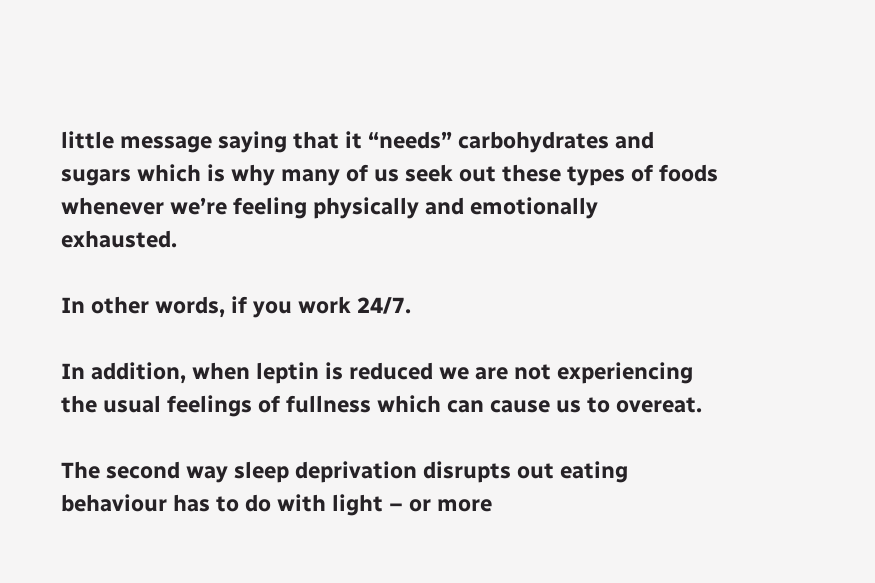little message saying that it “needs” carbohydrates and sugars which is why many of us seek out these types of foods whenever we’re feeling physically and emotionally exhausted.

In other words, if you work 24/7.

In addition, when leptin is reduced we are not experiencing the usual feelings of fullness which can cause us to overeat.

The second way sleep deprivation disrupts out eating behaviour has to do with light – or more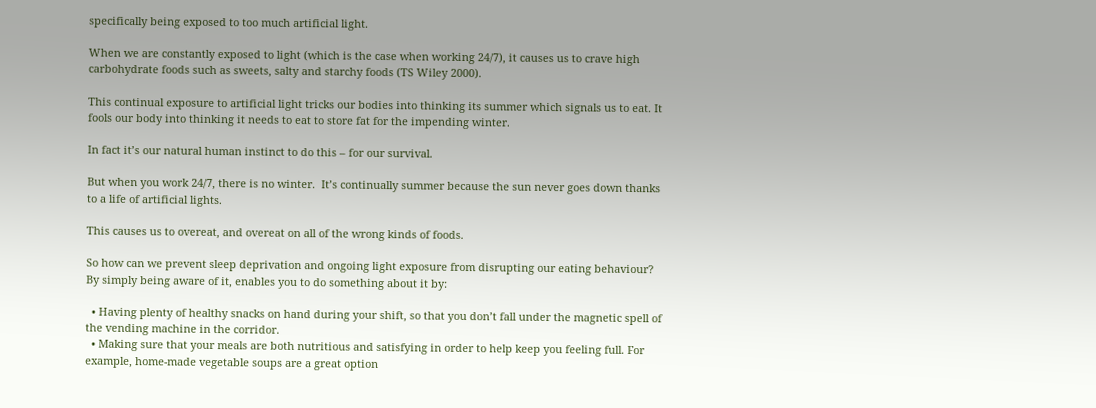specifically being exposed to too much artificial light.

When we are constantly exposed to light (which is the case when working 24/7), it causes us to crave high carbohydrate foods such as sweets, salty and starchy foods (TS Wiley 2000).

This continual exposure to artificial light tricks our bodies into thinking its summer which signals us to eat. It fools our body into thinking it needs to eat to store fat for the impending winter.

In fact it’s our natural human instinct to do this – for our survival.

But when you work 24/7, there is no winter.  It’s continually summer because the sun never goes down thanks to a life of artificial lights.

This causes us to overeat, and overeat on all of the wrong kinds of foods.

So how can we prevent sleep deprivation and ongoing light exposure from disrupting our eating behaviour?  By simply being aware of it, enables you to do something about it by:

  • Having plenty of healthy snacks on hand during your shift, so that you don’t fall under the magnetic spell of the vending machine in the corridor.
  • Making sure that your meals are both nutritious and satisfying in order to help keep you feeling full. For example, home-made vegetable soups are a great option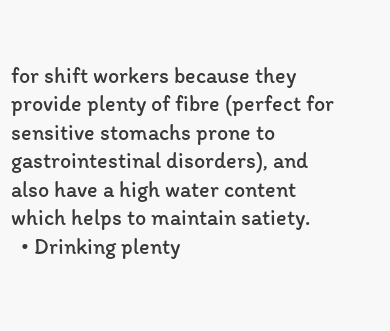for shift workers because they provide plenty of fibre (perfect for sensitive stomachs prone to gastrointestinal disorders), and also have a high water content which helps to maintain satiety.
  • Drinking plenty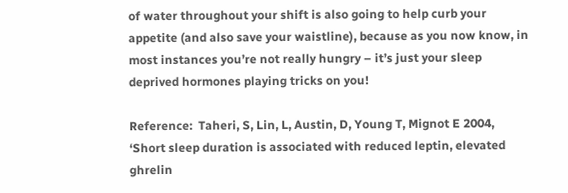of water throughout your shift is also going to help curb your appetite (and also save your waistline), because as you now know, in most instances you’re not really hungry – it’s just your sleep deprived hormones playing tricks on you!

Reference:  Taheri, S, Lin, L, Austin, D, Young T, Mignot E 2004, ‘Short sleep duration is associated with reduced leptin, elevated ghrelin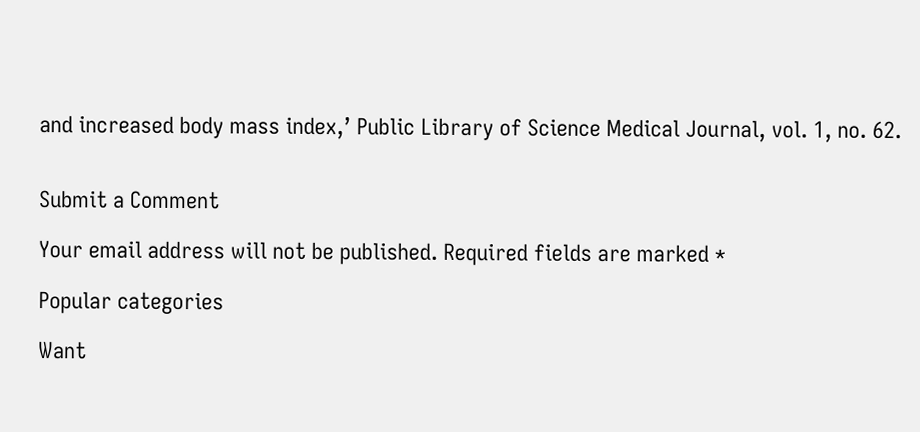and increased body mass index,’ Public Library of Science Medical Journal, vol. 1, no. 62.


Submit a Comment

Your email address will not be published. Required fields are marked *

Popular categories

Want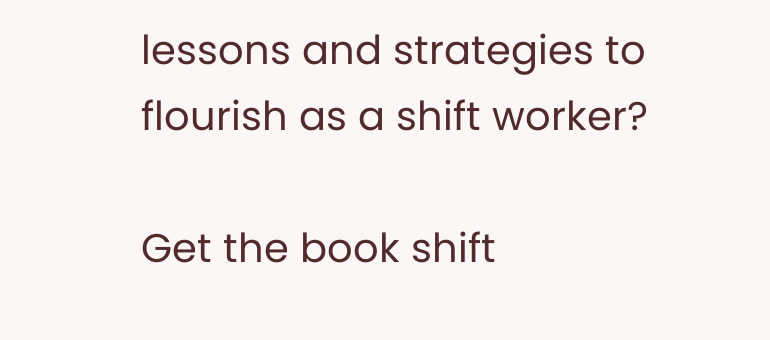lessons and strategies to flourish as a shift worker?

Get the book shift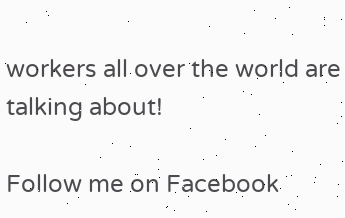workers all over the world are talking about!

Follow me on Facebook